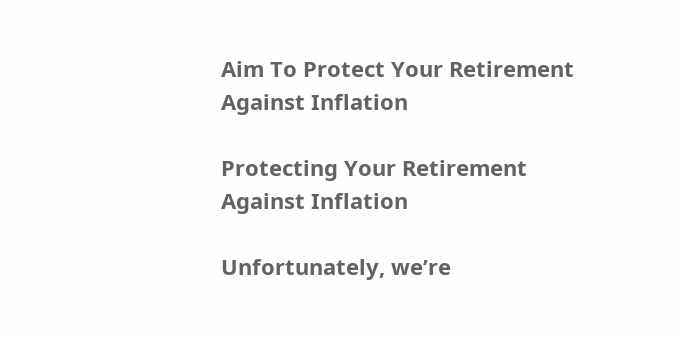Aim To Protect Your Retirement Against Inflation

Protecting Your Retirement Against Inflation

Unfortunately, we’re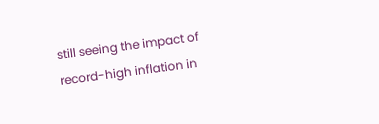still seeing the impact of record-high inflation in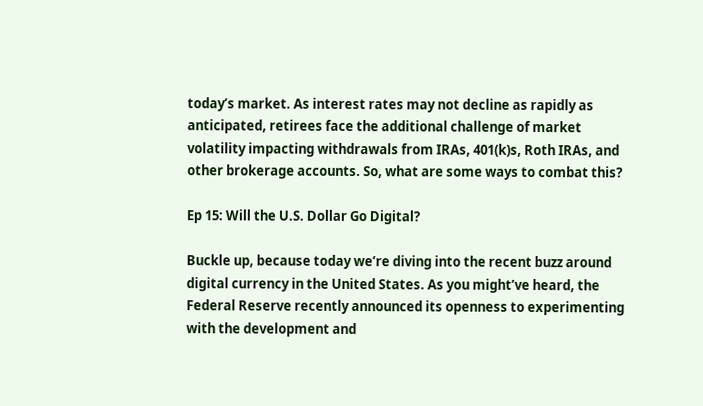today’s market. As interest rates may not decline as rapidly as anticipated, retirees face the additional challenge of market volatility impacting withdrawals from IRAs, 401(k)s, Roth IRAs, and other brokerage accounts. So, what are some ways to combat this?

Ep 15: Will the U.S. Dollar Go Digital?

Buckle up, because today we’re diving into the recent buzz around digital currency in the United States. As you might’ve heard, the Federal Reserve recently announced its openness to experimenting with the development and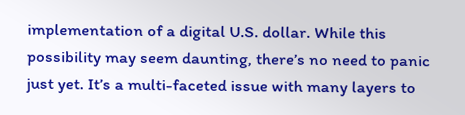implementation of a digital U.S. dollar. While this possibility may seem daunting, there’s no need to panic just yet. It’s a multi-faceted issue with many layers to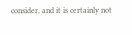consider, and it is certainly not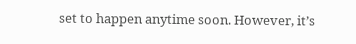set to happen anytime soon. However, it’s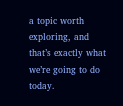a topic worth exploring, and that’s exactly what we’re going to do today.